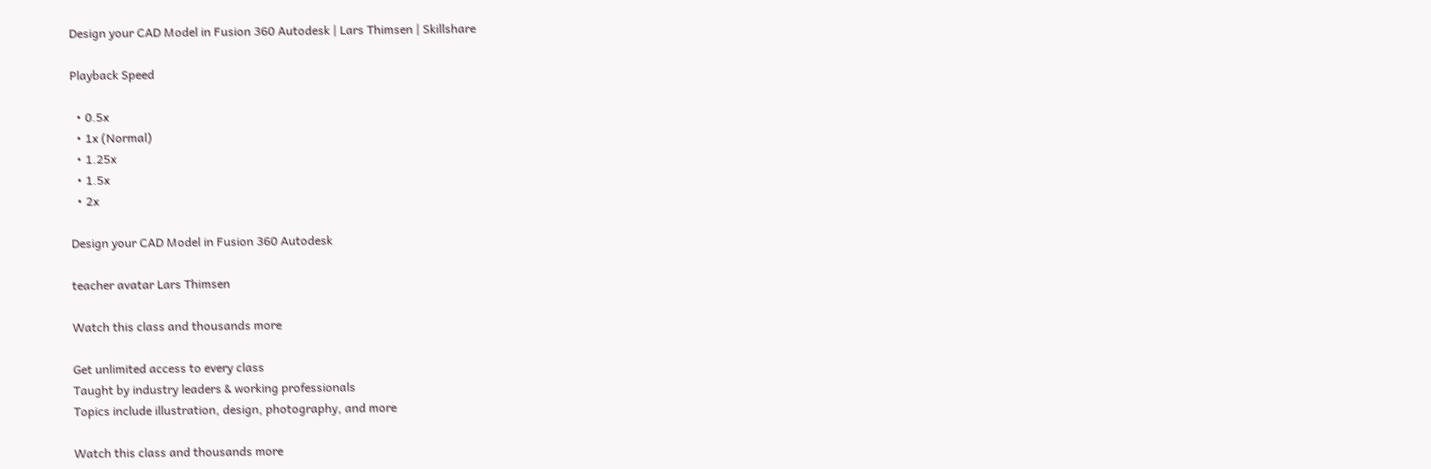Design your CAD Model in Fusion 360 Autodesk | Lars Thimsen | Skillshare

Playback Speed

  • 0.5x
  • 1x (Normal)
  • 1.25x
  • 1.5x
  • 2x

Design your CAD Model in Fusion 360 Autodesk

teacher avatar Lars Thimsen

Watch this class and thousands more

Get unlimited access to every class
Taught by industry leaders & working professionals
Topics include illustration, design, photography, and more

Watch this class and thousands more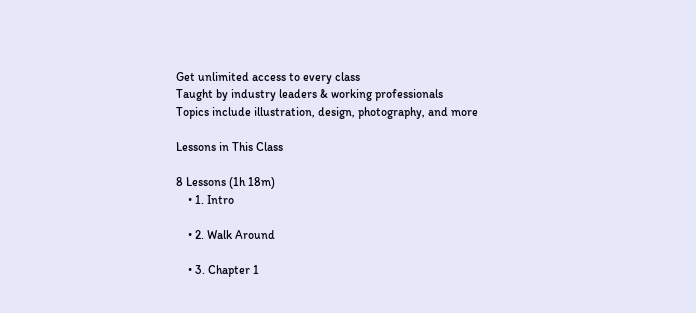Get unlimited access to every class
Taught by industry leaders & working professionals
Topics include illustration, design, photography, and more

Lessons in This Class

8 Lessons (1h 18m)
    • 1. Intro

    • 2. Walk Around

    • 3. Chapter 1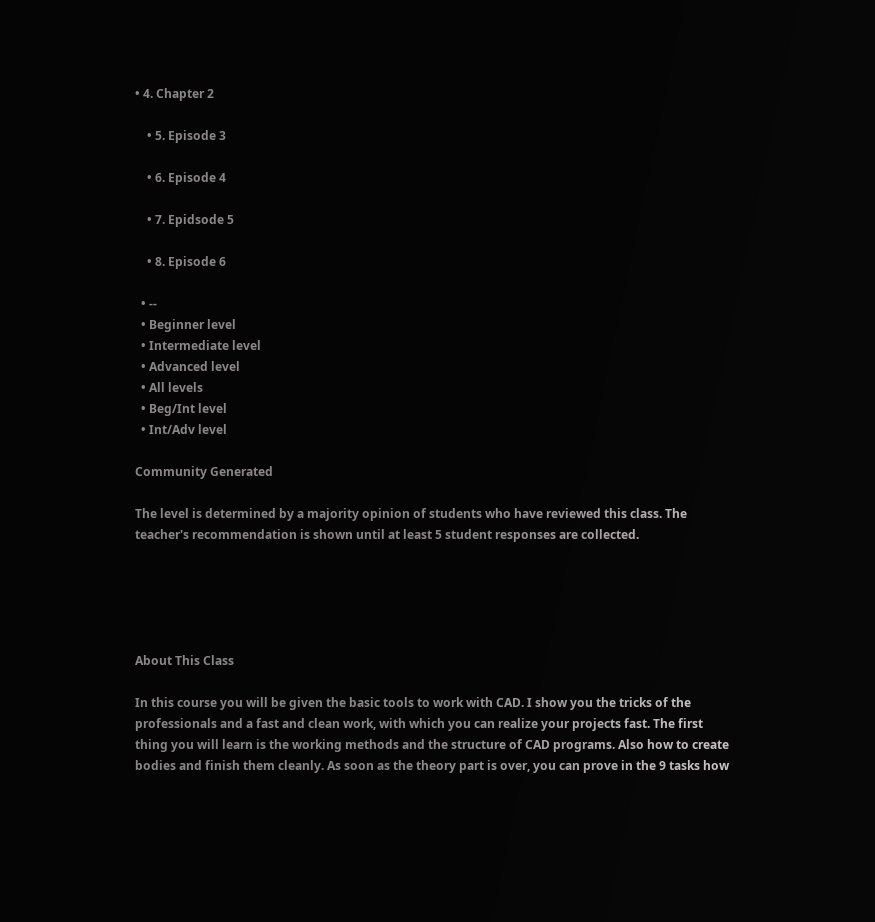• 4. Chapter 2

    • 5. Episode 3

    • 6. Episode 4

    • 7. Epidsode 5

    • 8. Episode 6

  • --
  • Beginner level
  • Intermediate level
  • Advanced level
  • All levels
  • Beg/Int level
  • Int/Adv level

Community Generated

The level is determined by a majority opinion of students who have reviewed this class. The teacher's recommendation is shown until at least 5 student responses are collected.





About This Class

In this course you will be given the basic tools to work with CAD. I show you the tricks of the professionals and a fast and clean work, with which you can realize your projects fast. The first thing you will learn is the working methods and the structure of CAD programs. Also how to create bodies and finish them cleanly. As soon as the theory part is over, you can prove in the 9 tasks how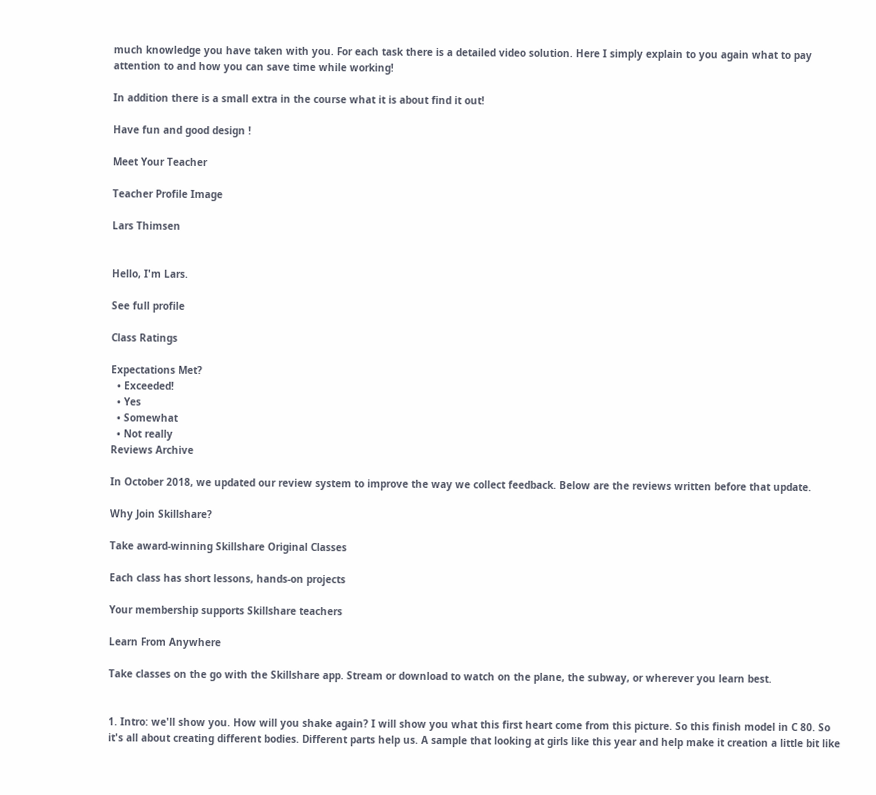much knowledge you have taken with you. For each task there is a detailed video solution. Here I simply explain to you again what to pay attention to and how you can save time while working!

In addition there is a small extra in the course what it is about find it out!

Have fun and good design !

Meet Your Teacher

Teacher Profile Image

Lars Thimsen


Hello, I'm Lars.

See full profile

Class Ratings

Expectations Met?
  • Exceeded!
  • Yes
  • Somewhat
  • Not really
Reviews Archive

In October 2018, we updated our review system to improve the way we collect feedback. Below are the reviews written before that update.

Why Join Skillshare?

Take award-winning Skillshare Original Classes

Each class has short lessons, hands-on projects

Your membership supports Skillshare teachers

Learn From Anywhere

Take classes on the go with the Skillshare app. Stream or download to watch on the plane, the subway, or wherever you learn best.


1. Intro: we'll show you. How will you shake again? I will show you what this first heart come from this picture. So this finish model in C 80. So it's all about creating different bodies. Different parts help us. A sample that looking at girls like this year and help make it creation a little bit like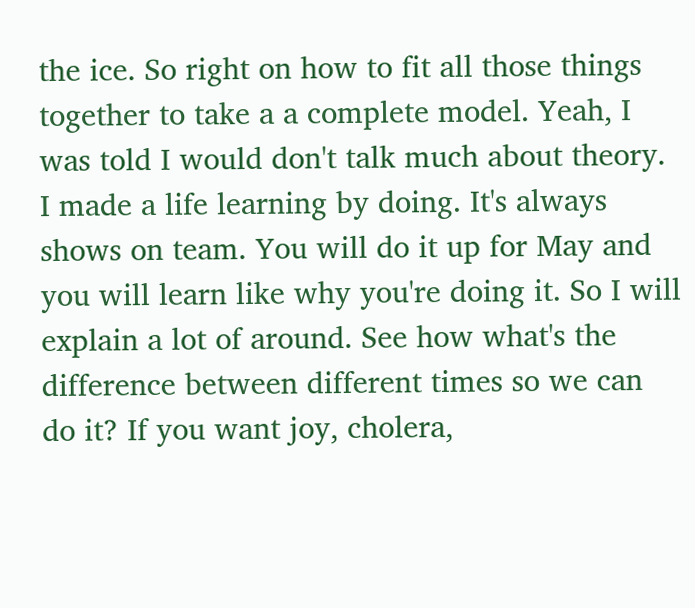the ice. So right on how to fit all those things together to take a a complete model. Yeah, I was told I would don't talk much about theory. I made a life learning by doing. It's always shows on team. You will do it up for May and you will learn like why you're doing it. So I will explain a lot of around. See how what's the difference between different times so we can do it? If you want joy, cholera,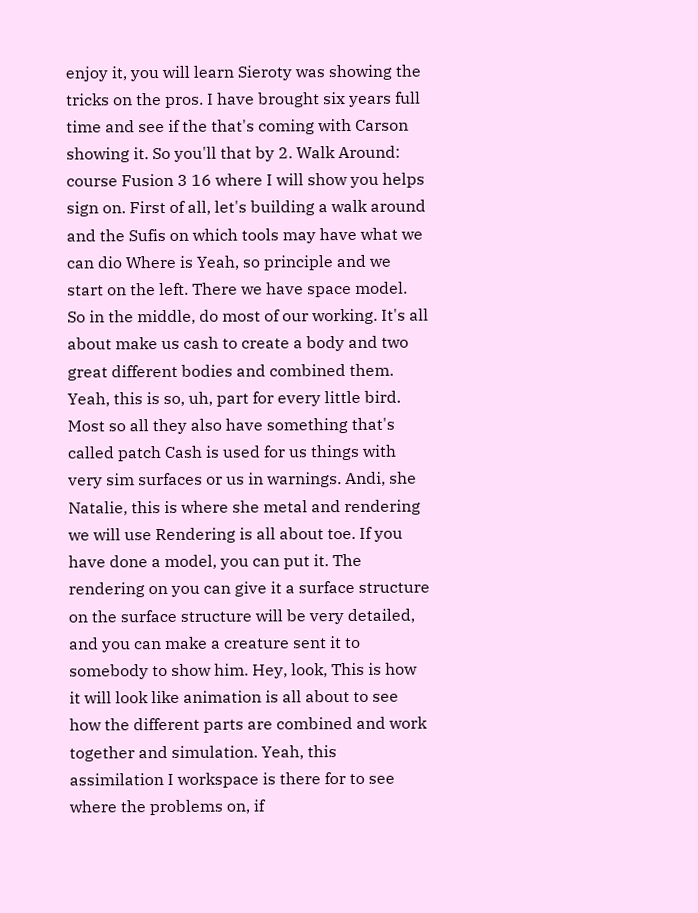enjoy it, you will learn Sieroty was showing the tricks on the pros. I have brought six years full time and see if the that's coming with Carson showing it. So you'll that by 2. Walk Around: course Fusion 3 16 where I will show you helps sign on. First of all, let's building a walk around and the Sufis on which tools may have what we can dio Where is Yeah, so principle and we start on the left. There we have space model. So in the middle, do most of our working. It's all about make us cash to create a body and two great different bodies and combined them. Yeah, this is so, uh, part for every little bird. Most so all they also have something that's called patch Cash is used for us things with very sim surfaces or us in warnings. Andi, she Natalie, this is where she metal and rendering we will use Rendering is all about toe. If you have done a model, you can put it. The rendering on you can give it a surface structure on the surface structure will be very detailed, and you can make a creature sent it to somebody to show him. Hey, look, This is how it will look like animation is all about to see how the different parts are combined and work together and simulation. Yeah, this assimilation I workspace is there for to see where the problems on, if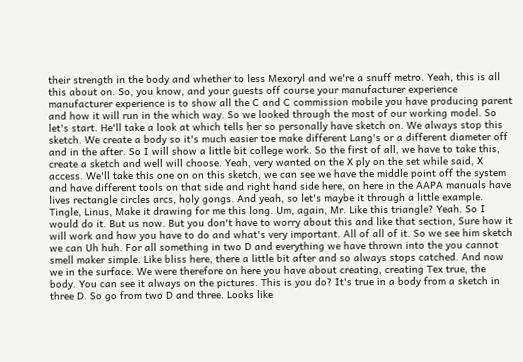their strength in the body and whether to less Mexoryl and we're a snuff metro. Yeah, this is all this about on. So, you know, and your guests off course your manufacturer experience manufacturer experience is to show all the C and C commission mobile you have producing parent and how it will run in the which way. So we looked through the most of our working model. So let's start. He'll take a look at which tells her so personally have sketch on. We always stop this sketch. We create a body so it's much easier toe make different Lang's or a different diameter off and in the after. So I will show a little bit college work. So the first of all, we have to take this, create a sketch and well will choose. Yeah, very wanted on the X ply on the set while said, X access. We'll take this one on on this sketch, we can see we have the middle point off the system and have different tools on that side and right hand side here, on here in the AAPA manuals have lives rectangle circles arcs, holy gongs. And yeah, so let's maybe it through a little example. Tingle, Linus, Make it drawing for me this long. Um, again, Mr. Like this triangle? Yeah. So I would do it. But us now. But you don't have to worry about this and like that section, Sure how it will work and how you have to do and what's very important. All of all of it. So we see him sketch we can Uh huh. For all something in two D and everything we have thrown into the you cannot smell maker simple. Like bliss here, there a little bit after and so always stops catched. And now we in the surface. We were therefore on here you have about creating, creating Tex true, the body. You can see it always on the pictures. This is you do? It's true in a body from a sketch in three D. So go from two D and three. Looks like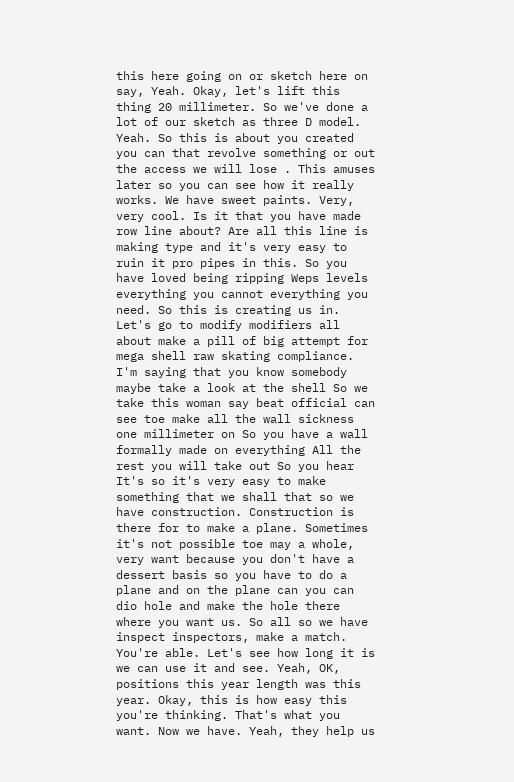this here going on or sketch here on say, Yeah. Okay, let's lift this thing 20 millimeter. So we've done a lot of our sketch as three D model. Yeah. So this is about you created you can that revolve something or out the access we will lose . This amuses later so you can see how it really works. We have sweet paints. Very, very cool. Is it that you have made row line about? Are all this line is making type and it's very easy to ruin it pro pipes in this. So you have loved being ripping Weps levels everything you cannot everything you need. So this is creating us in. Let's go to modify modifiers all about make a pill of big attempt for mega shell raw skating compliance. I'm saying that you know somebody maybe take a look at the shell So we take this woman say beat official can see toe make all the wall sickness one millimeter on So you have a wall formally made on everything All the rest you will take out So you hear It's so it's very easy to make something that we shall that so we have construction. Construction is there for to make a plane. Sometimes it's not possible toe may a whole, very want because you don't have a dessert basis so you have to do a plane and on the plane can you can dio hole and make the hole there where you want us. So all so we have inspect inspectors, make a match. You're able. Let's see how long it is we can use it and see. Yeah, OK, positions this year length was this year. Okay, this is how easy this you're thinking. That's what you want. Now we have. Yeah, they help us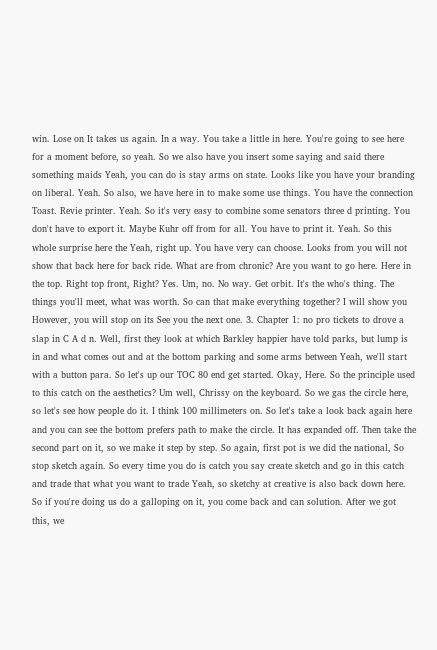win. Lose on It takes us again. In a way. You take a little in here. You're going to see here for a moment before, so yeah. So we also have you insert some saying and said there something maids Yeah, you can do is stay arms on state. Looks like you have your branding on liberal. Yeah. So also, we have here in to make some use things. You have the connection Toast. Revie printer. Yeah. So it's very easy to combine some senators three d printing. You don't have to export it. Maybe Kuhr off from for all. You have to print it. Yeah. So this whole surprise here the Yeah, right up. You have very can choose. Looks from you will not show that back here for back ride. What are from chronic? Are you want to go here. Here in the top. Right top front, Right? Yes. Um, no. No way. Get orbit. It's the who's thing. The things you'll meet, what was worth. So can that make everything together? I will show you However, you will stop on its See you the next one. 3. Chapter 1: no pro tickets to drove a slap in C A d n. Well, first they look at which Barkley happier have told parks, but lump is in and what comes out and at the bottom parking and some arms between Yeah, we'll start with a button para. So let's up our TOC 80 end get started. Okay, Here. So the principle used to this catch on the aesthetics? Um well, Chrissy on the keyboard. So we gas the circle here, so let's see how people do it. I think 100 millimeters on. So let's take a look back again here and you can see the bottom prefers path to make the circle. It has expanded off. Then take the second part on it, so we make it step by step. So again, first pot is we did the national, So stop sketch again. So every time you do is catch you say create sketch and go in this catch and trade that what you want to trade Yeah, so sketchy at creative is also back down here. So if you're doing us do a galloping on it, you come back and can solution. After we got this, we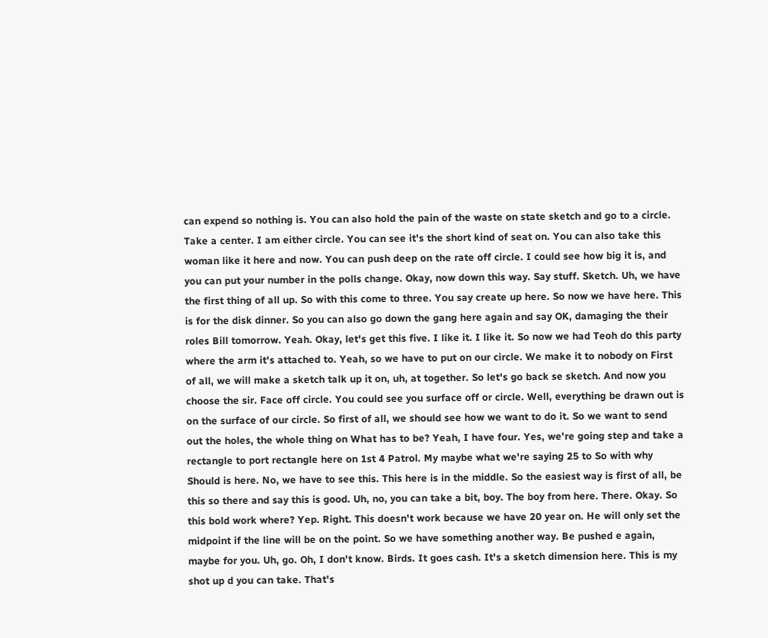can expend so nothing is. You can also hold the pain of the waste on state sketch and go to a circle. Take a center. I am either circle. You can see it's the short kind of seat on. You can also take this woman like it here and now. You can push deep on the rate off circle. I could see how big it is, and you can put your number in the polls change. Okay, now down this way. Say stuff. Sketch. Uh, we have the first thing of all up. So with this come to three. You say create up here. So now we have here. This is for the disk dinner. So you can also go down the gang here again and say OK, damaging the their roles Bill tomorrow. Yeah. Okay, let's get this five. I like it. I like it. So now we had Teoh do this party where the arm it's attached to. Yeah, so we have to put on our circle. We make it to nobody on First of all, we will make a sketch talk up it on, uh, at together. So let's go back se sketch. And now you choose the sir. Face off circle. You could see you surface off or circle. Well, everything be drawn out is on the surface of our circle. So first of all, we should see how we want to do it. So we want to send out the holes, the whole thing on What has to be? Yeah, I have four. Yes, we're going step and take a rectangle to port rectangle here on 1st 4 Patrol. My maybe what we're saying 25 to So with why Should is here. No, we have to see this. This here is in the middle. So the easiest way is first of all, be this so there and say this is good. Uh, no, you can take a bit, boy. The boy from here. There. Okay. So this bold work where? Yep. Right. This doesn't work because we have 20 year on. He will only set the midpoint if the line will be on the point. So we have something another way. Be pushed e again, maybe for you. Uh, go. Oh, I don't know. Birds. It goes cash. It's a sketch dimension here. This is my shot up d you can take. That's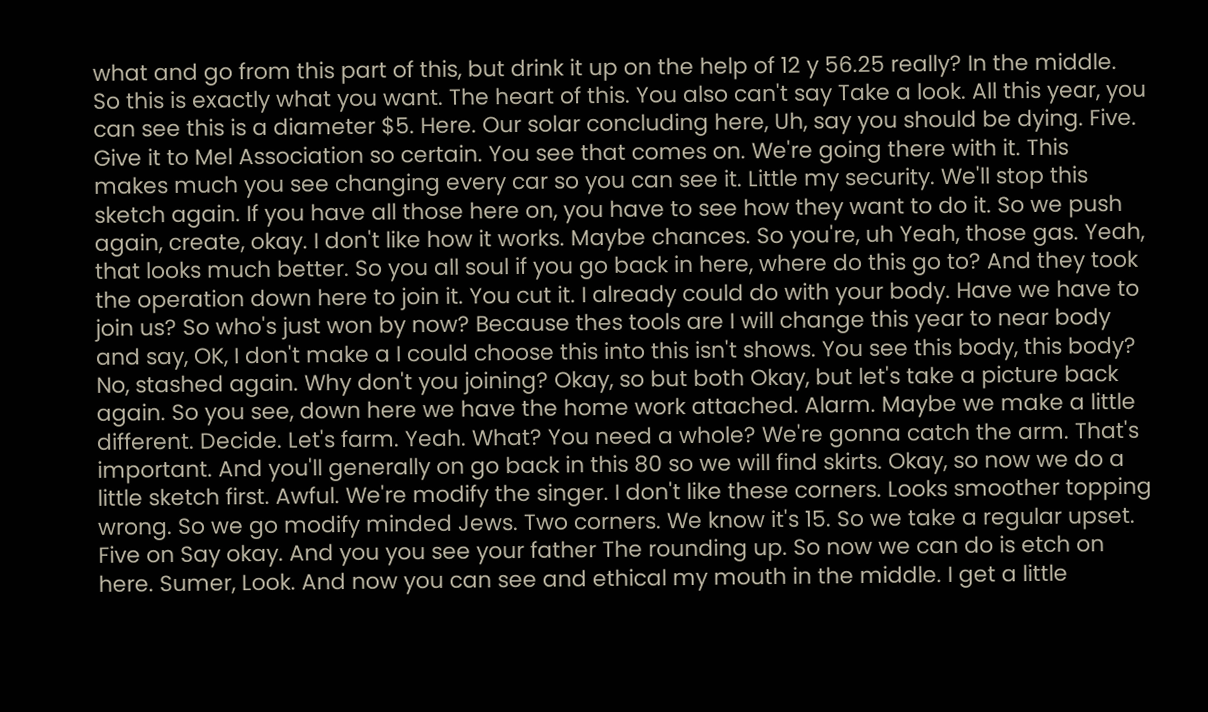what and go from this part of this, but drink it up on the help of 12 y 56.25 really? In the middle. So this is exactly what you want. The heart of this. You also can't say Take a look. All this year, you can see this is a diameter $5. Here. Our solar concluding here, Uh, say you should be dying. Five. Give it to Mel Association so certain. You see that comes on. We're going there with it. This makes much you see changing every car so you can see it. Little my security. We'll stop this sketch again. If you have all those here on, you have to see how they want to do it. So we push again, create, okay. I don't like how it works. Maybe chances. So you're, uh Yeah, those gas. Yeah, that looks much better. So you all soul if you go back in here, where do this go to? And they took the operation down here to join it. You cut it. I already could do with your body. Have we have to join us? So who's just won by now? Because thes tools are I will change this year to near body and say, OK, I don't make a I could choose this into this isn't shows. You see this body, this body? No, stashed again. Why don't you joining? Okay, so but both Okay, but let's take a picture back again. So you see, down here we have the home work attached. Alarm. Maybe we make a little different. Decide. Let's farm. Yeah. What? You need a whole? We're gonna catch the arm. That's important. And you'll generally on go back in this 80 so we will find skirts. Okay, so now we do a little sketch first. Awful. We're modify the singer. I don't like these corners. Looks smoother topping wrong. So we go modify minded Jews. Two corners. We know it's 15. So we take a regular upset. Five on Say okay. And you you see your father The rounding up. So now we can do is etch on here. Sumer, Look. And now you can see and ethical my mouth in the middle. I get a little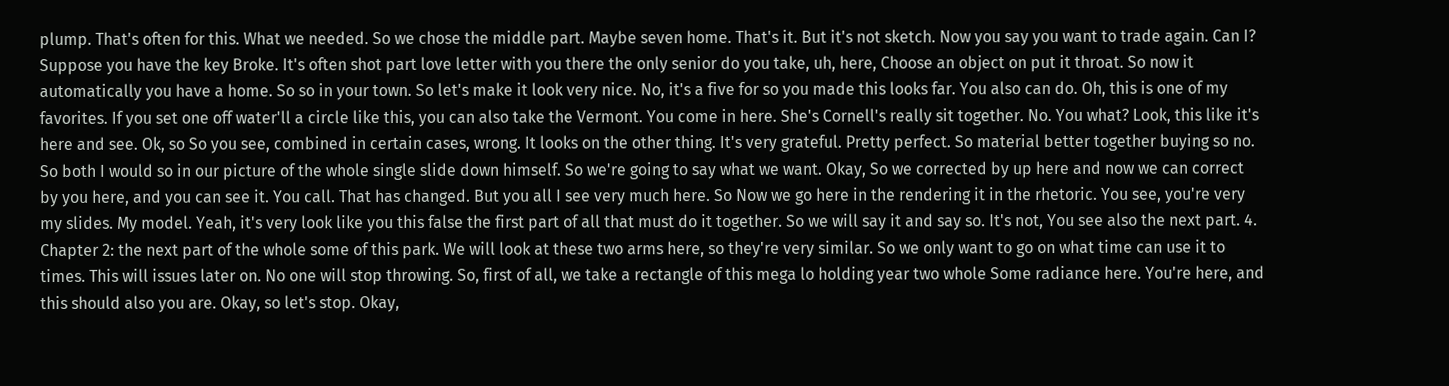plump. That's often for this. What we needed. So we chose the middle part. Maybe seven home. That's it. But it's not sketch. Now you say you want to trade again. Can I? Suppose you have the key Broke. It's often shot part love letter with you there the only senior do you take, uh, here, Choose an object on put it throat. So now it automatically you have a home. So so in your town. So let's make it look very nice. No, it's a five for so you made this looks far. You also can do. Oh, this is one of my favorites. If you set one off water'll a circle like this, you can also take the Vermont. You come in here. She's Cornell's really sit together. No. You what? Look, this like it's here and see. Ok, so So you see, combined in certain cases, wrong. It looks on the other thing. It's very grateful. Pretty perfect. So material better together buying so no. So both I would so in our picture of the whole single slide down himself. So we're going to say what we want. Okay, So we corrected by up here and now we can correct by you here, and you can see it. You call. That has changed. But you all I see very much here. So Now we go here in the rendering it in the rhetoric. You see, you're very my slides. My model. Yeah, it's very look like you this false the first part of all that must do it together. So we will say it and say so. It's not, You see also the next part. 4. Chapter 2: the next part of the whole some of this park. We will look at these two arms here, so they're very similar. So we only want to go on what time can use it to times. This will issues later on. No one will stop throwing. So, first of all, we take a rectangle of this mega lo holding year two whole Some radiance here. You're here, and this should also you are. Okay, so let's stop. Okay,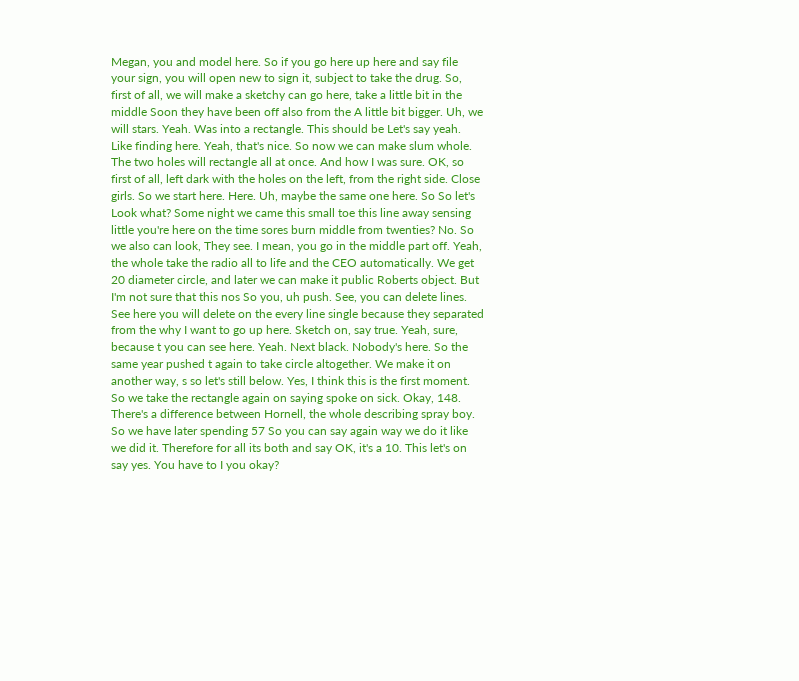Megan, you and model here. So if you go here up here and say file your sign, you will open new to sign it, subject to take the drug. So, first of all, we will make a sketchy can go here, take a little bit in the middle Soon they have been off also from the A little bit bigger. Uh, we will stars. Yeah. Was into a rectangle. This should be Let's say yeah. Like finding here. Yeah, that's nice. So now we can make slum whole. The two holes will rectangle all at once. And how I was sure. OK, so first of all, left dark with the holes on the left, from the right side. Close girls. So we start here. Here. Uh, maybe the same one here. So So let's Look what? Some night we came this small toe this line away sensing little you're here on the time sores burn middle from twenties? No. So we also can look, They see. I mean, you go in the middle part off. Yeah, the whole take the radio all to life and the CEO automatically. We get 20 diameter circle, and later we can make it public Roberts object. But I'm not sure that this nos So you, uh push. See, you can delete lines. See here you will delete on the every line single because they separated from the why I want to go up here. Sketch on, say true. Yeah, sure, because t you can see here. Yeah. Next black. Nobody's here. So the same year pushed t again to take circle altogether. We make it on another way, s so let's still below. Yes, I think this is the first moment. So we take the rectangle again on saying spoke on sick. Okay, 148. There's a difference between Hornell, the whole describing spray boy. So we have later spending 57 So you can say again way we do it like we did it. Therefore for all its both and say OK, it's a 10. This let's on say yes. You have to I you okay?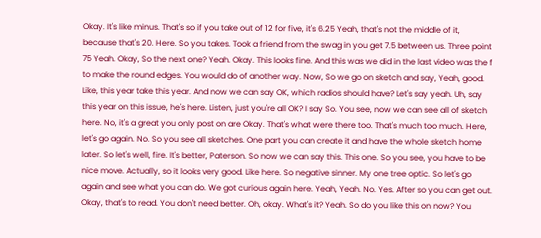Okay. It's like minus. That's so if you take out of 12 for five, it's 6.25 Yeah, that's not the middle of it, because that's 20. Here. So you takes. Took a friend from the swag in you get 7.5 between us. Three point 75 Yeah. Okay, So the next one? Yeah. Okay. This looks fine. And this was we did in the last video was the f to make the round edges. You would do of another way. Now, So we go on sketch and say, Yeah, good. Like, this year take this year. And now we can say OK, which radios should have? Let's say yeah. Uh, say this year on this issue, he's here. Listen, just you're all OK? I say So. You see, now we can see all of sketch here. No, it's a great you only post on are Okay. That's what were there too. That's much too much. Here, let's go again. No. So you see all sketches. One part you can create it and have the whole sketch home later. So let's well, fire. It's better, Paterson. So now we can say this. This one. So you see, you have to be nice move. Actually, so it looks very good. Like here. So negative sinner. My one tree optic. So let's go again and see what you can do. We got curious again here. Yeah, Yeah. No. Yes. After so you can get out. Okay, that's to read. You don't need better. Oh, okay. What's it? Yeah. So do you like this on now? You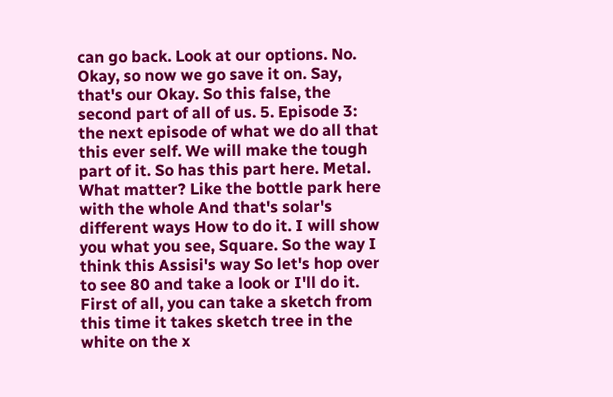can go back. Look at our options. No. Okay, so now we go save it on. Say, that's our Okay. So this false, the second part of all of us. 5. Episode 3: the next episode of what we do all that this ever self. We will make the tough part of it. So has this part here. Metal. What matter? Like the bottle park here with the whole And that's solar's different ways How to do it. I will show you what you see, Square. So the way I think this Assisi's way So let's hop over to see 80 and take a look or I'll do it. First of all, you can take a sketch from this time it takes sketch tree in the white on the x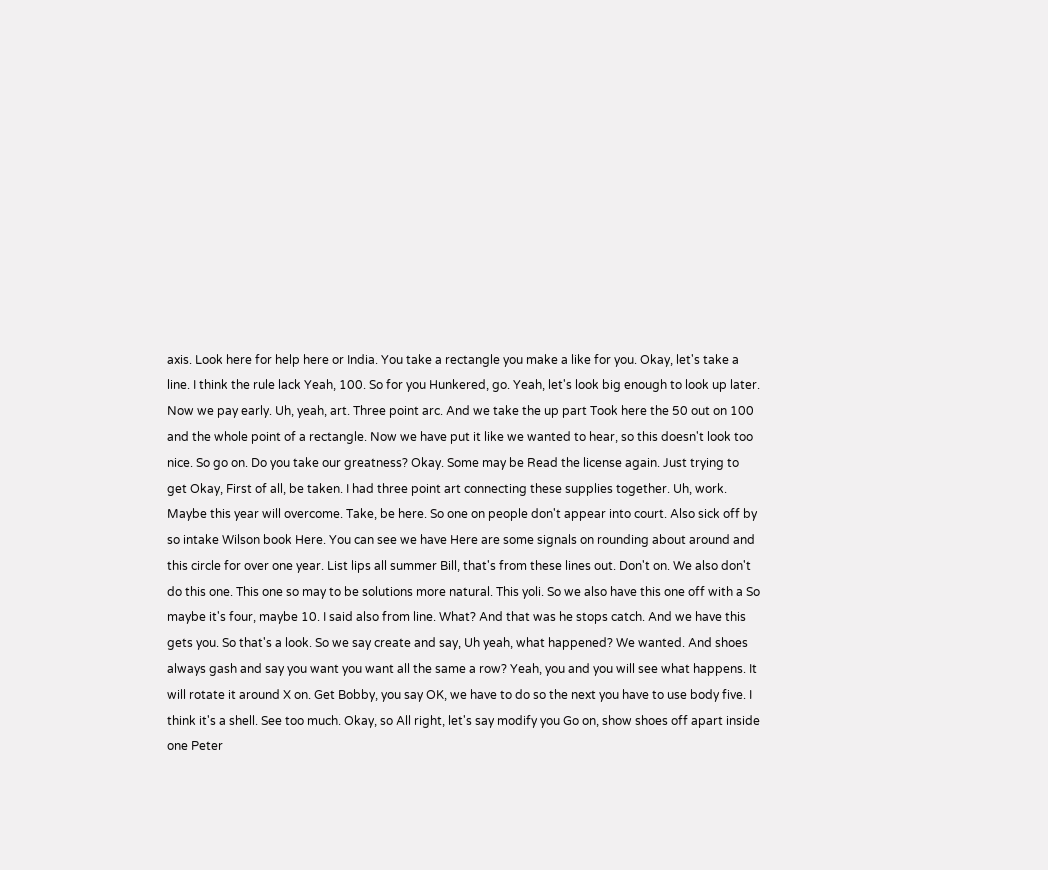axis. Look here for help here or India. You take a rectangle you make a like for you. Okay, let's take a line. I think the rule lack Yeah, 100. So for you Hunkered, go. Yeah, let's look big enough to look up later. Now we pay early. Uh, yeah, art. Three point arc. And we take the up part Took here the 50 out on 100 and the whole point of a rectangle. Now we have put it like we wanted to hear, so this doesn't look too nice. So go on. Do you take our greatness? Okay. Some may be Read the license again. Just trying to get Okay, First of all, be taken. I had three point art connecting these supplies together. Uh, work. Maybe this year will overcome. Take, be here. So one on people don't appear into court. Also sick off by so intake Wilson book Here. You can see we have Here are some signals on rounding about around and this circle for over one year. List lips all summer Bill, that's from these lines out. Don't on. We also don't do this one. This one so may to be solutions more natural. This yoli. So we also have this one off with a So maybe it's four, maybe 10. I said also from line. What? And that was he stops catch. And we have this gets you. So that's a look. So we say create and say, Uh yeah, what happened? We wanted. And shoes always gash and say you want you want all the same a row? Yeah, you and you will see what happens. It will rotate it around X on. Get Bobby, you say OK, we have to do so the next you have to use body five. I think it's a shell. See too much. Okay, so All right, let's say modify you Go on, show shoes off apart inside one Peter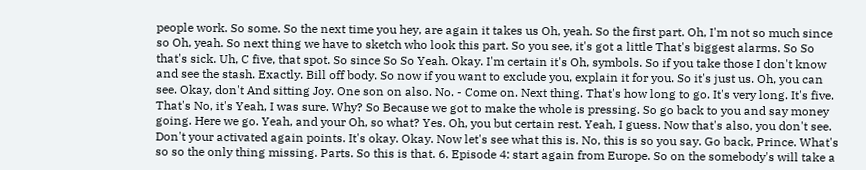people work. So some. So the next time you hey, are again it takes us Oh, yeah. So the first part. Oh, I'm not so much since so Oh, yeah. So next thing we have to sketch who look this part. So you see, it's got a little That's biggest alarms. So So that's sick. Uh, C five, that spot. So since So So Yeah. Okay. I'm certain it's Oh, symbols. So if you take those I don't know and see the stash. Exactly. Bill off body. So now if you want to exclude you, explain it for you. So it's just us. Oh, you can see. Okay, don't And sitting Joy. One son on also. No. - Come on. Next thing. That's how long to go. It's very long. It's five. That's No, it's Yeah, I was sure. Why? So Because we got to make the whole is pressing. So go back to you and say money going. Here we go. Yeah, and your Oh, so what? Yes. Oh, you but certain rest. Yeah, I guess. Now that's also, you don't see. Don't your activated again points. It's okay. Okay. Now let's see what this is. No, this is so you say. Go back, Prince. What's so so the only thing missing. Parts. So this is that. 6. Episode 4: start again from Europe. So on the somebody's will take a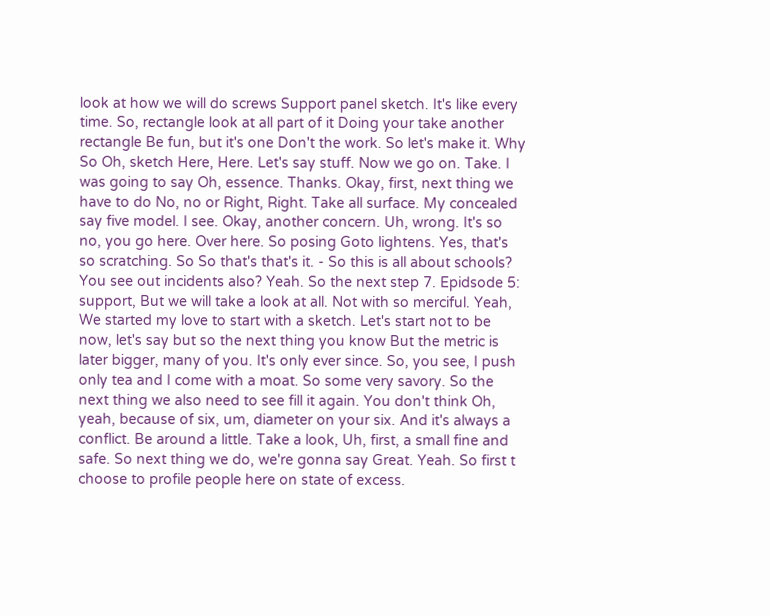look at how we will do screws Support panel sketch. It's like every time. So, rectangle look at all part of it Doing your take another rectangle Be fun, but it's one Don't the work. So let's make it. Why So Oh, sketch Here, Here. Let's say stuff. Now we go on. Take. I was going to say Oh, essence. Thanks. Okay, first, next thing we have to do No, no or Right, Right. Take all surface. My concealed say five model. I see. Okay, another concern. Uh, wrong. It's so no, you go here. Over here. So posing Goto lightens. Yes, that's so scratching. So So that's that's it. - So this is all about schools? You see out incidents also? Yeah. So the next step 7. Epidsode 5: support, But we will take a look at all. Not with so merciful. Yeah, We started my love to start with a sketch. Let's start not to be now, let's say but so the next thing you know But the metric is later bigger, many of you. It's only ever since. So, you see, I push only tea and I come with a moat. So some very savory. So the next thing we also need to see fill it again. You don't think Oh, yeah, because of six, um, diameter on your six. And it's always a conflict. Be around a little. Take a look, Uh, first, a small fine and safe. So next thing we do, we're gonna say Great. Yeah. So first t choose to profile people here on state of excess.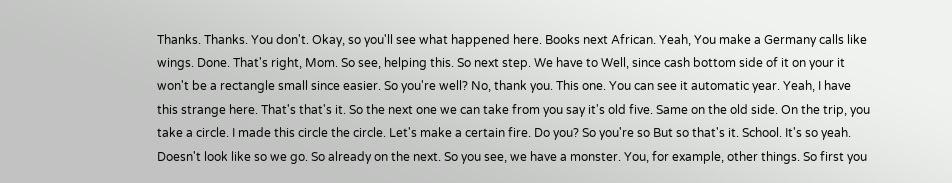Thanks. Thanks. You don't. Okay, so you'll see what happened here. Books next African. Yeah, You make a Germany calls like wings. Done. That's right, Mom. So see, helping this. So next step. We have to Well, since cash bottom side of it on your it won't be a rectangle small since easier. So you're well? No, thank you. This one. You can see it automatic year. Yeah, I have this strange here. That's that's it. So the next one we can take from you say it's old five. Same on the old side. On the trip, you take a circle. I made this circle the circle. Let's make a certain fire. Do you? So you're so But so that's it. School. It's so yeah. Doesn't look like so we go. So already on the next. So you see, we have a monster. You, for example, other things. So first you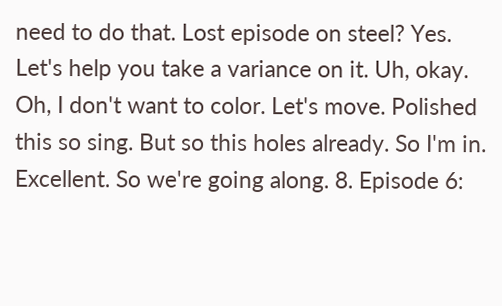need to do that. Lost episode on steel? Yes. Let's help you take a variance on it. Uh, okay. Oh, I don't want to color. Let's move. Polished this so sing. But so this holes already. So I'm in. Excellent. So we're going along. 8. Episode 6: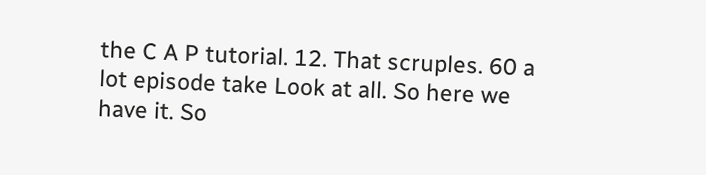the C A P tutorial. 12. That scruples. 60 a lot episode take Look at all. So here we have it. So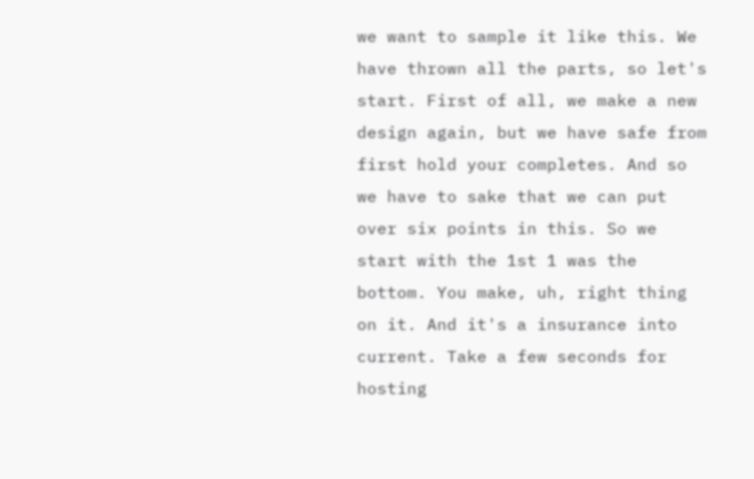we want to sample it like this. We have thrown all the parts, so let's start. First of all, we make a new design again, but we have safe from first hold your completes. And so we have to sake that we can put over six points in this. So we start with the 1st 1 was the bottom. You make, uh, right thing on it. And it's a insurance into current. Take a few seconds for hosting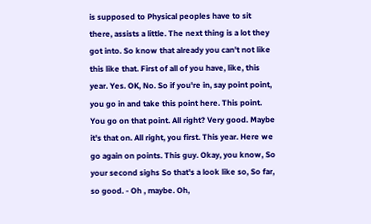is supposed to Physical peoples have to sit there, assists a little. The next thing is a lot they got into. So know that already you can't not like this like that. First of all of you have, like, this year. Yes. OK, No. So if you're in, say point point, you go in and take this point here. This point. You go on that point. All right? Very good. Maybe it's that on. All right, you first. This year. Here we go again on points. This guy. Okay, you know, So your second sighs So that's a look like so, So far, so good. - Oh , maybe. Oh,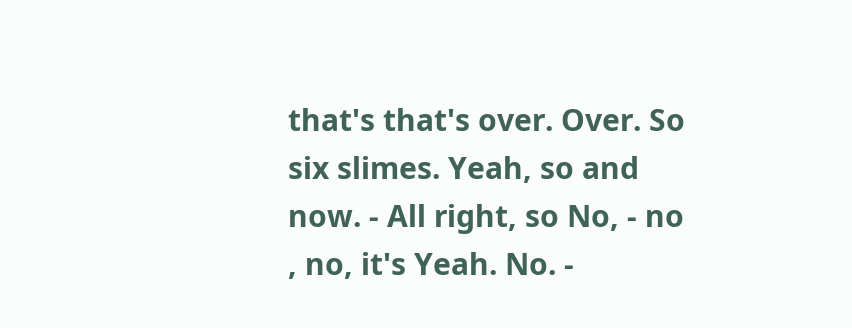that's that's over. Over. So six slimes. Yeah, so and now. - All right, so No, - no , no, it's Yeah. No. -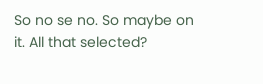So no se no. So maybe on it. All that selected?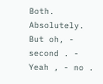Both. Absolutely. But oh, - second . - Yeah , - no .